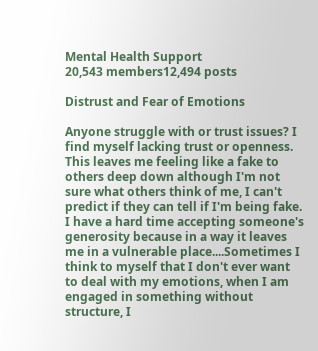Mental Health Support
20,543 members12,494 posts

Distrust and Fear of Emotions

Anyone struggle with or trust issues? I find myself lacking trust or openness. This leaves me feeling like a fake to others deep down although I'm not sure what others think of me, I can't predict if they can tell if I'm being fake. I have a hard time accepting someone's generosity because in a way it leaves me in a vulnerable place....Sometimes I think to myself that I don't ever want to deal with my emotions, when I am engaged in something without structure, I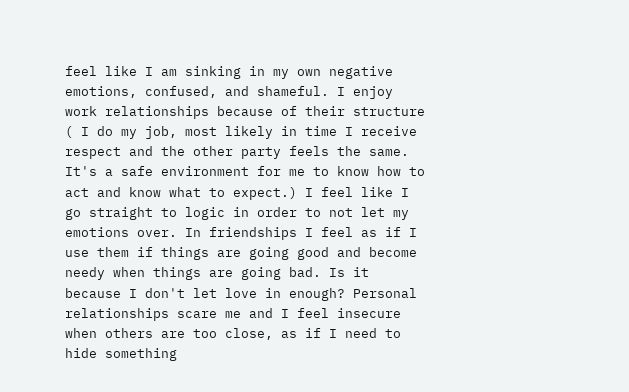feel like I am sinking in my own negative emotions, confused, and shameful. I enjoy work relationships because of their structure ( I do my job, most likely in time I receive respect and the other party feels the same. It's a safe environment for me to know how to act and know what to expect.) I feel like I go straight to logic in order to not let my emotions over. In friendships I feel as if I use them if things are going good and become needy when things are going bad. Is it because I don't let love in enough? Personal relationships scare me and I feel insecure when others are too close, as if I need to hide something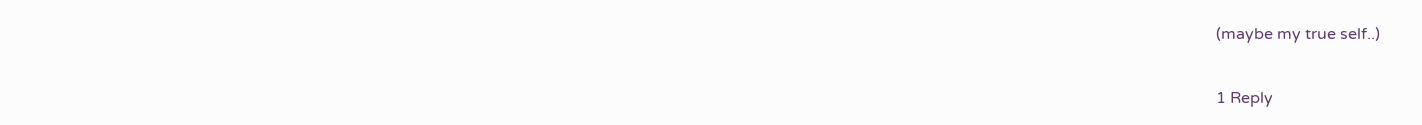(maybe my true self..)

1 Reply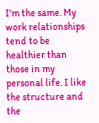I'm the same. My work relationships tend to be healthier than those in my personal life. I like the structure and the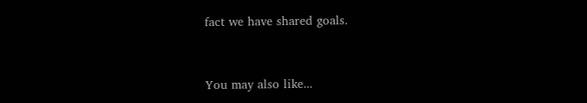fact we have shared goals.


You may also like...